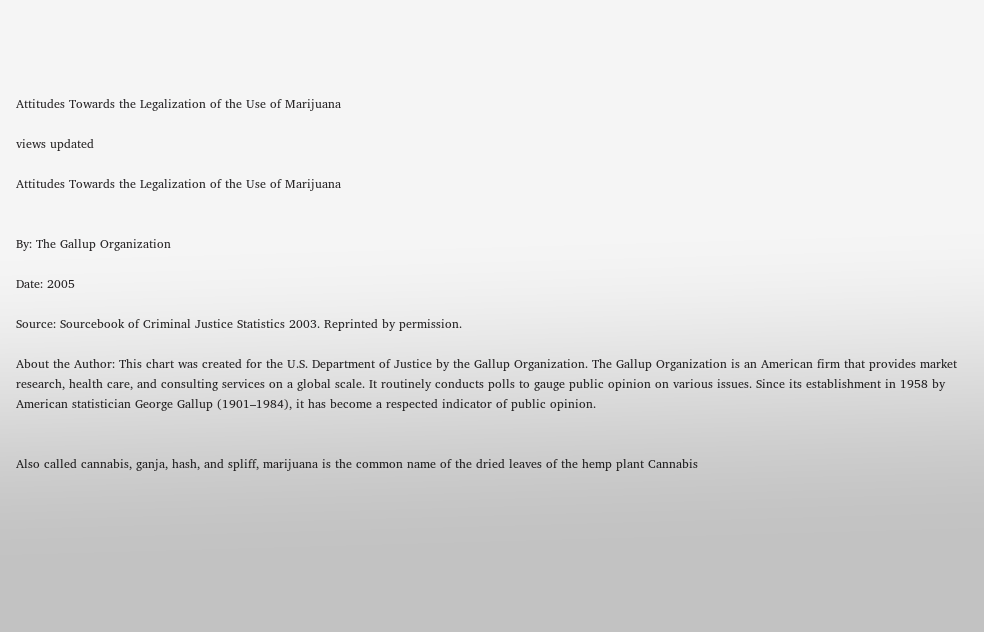Attitudes Towards the Legalization of the Use of Marijuana

views updated

Attitudes Towards the Legalization of the Use of Marijuana


By: The Gallup Organization

Date: 2005

Source: Sourcebook of Criminal Justice Statistics 2003. Reprinted by permission.

About the Author: This chart was created for the U.S. Department of Justice by the Gallup Organization. The Gallup Organization is an American firm that provides market research, health care, and consulting services on a global scale. It routinely conducts polls to gauge public opinion on various issues. Since its establishment in 1958 by American statistician George Gallup (1901–1984), it has become a respected indicator of public opinion.


Also called cannabis, ganja, hash, and spliff, marijuana is the common name of the dried leaves of the hemp plant Cannabis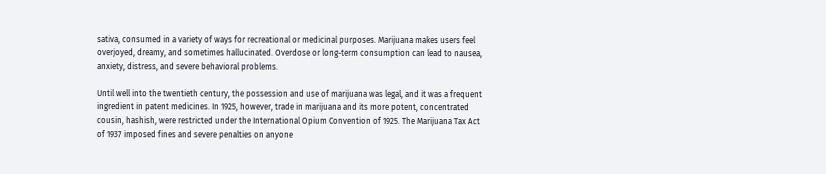sativa, consumed in a variety of ways for recreational or medicinal purposes. Marijuana makes users feel overjoyed, dreamy, and sometimes hallucinated. Overdose or long-term consumption can lead to nausea, anxiety, distress, and severe behavioral problems.

Until well into the twentieth century, the possession and use of marijuana was legal, and it was a frequent ingredient in patent medicines. In 1925, however, trade in marijuana and its more potent, concentrated cousin, hashish, were restricted under the International Opium Convention of 1925. The Marijuana Tax Act of 1937 imposed fines and severe penalties on anyone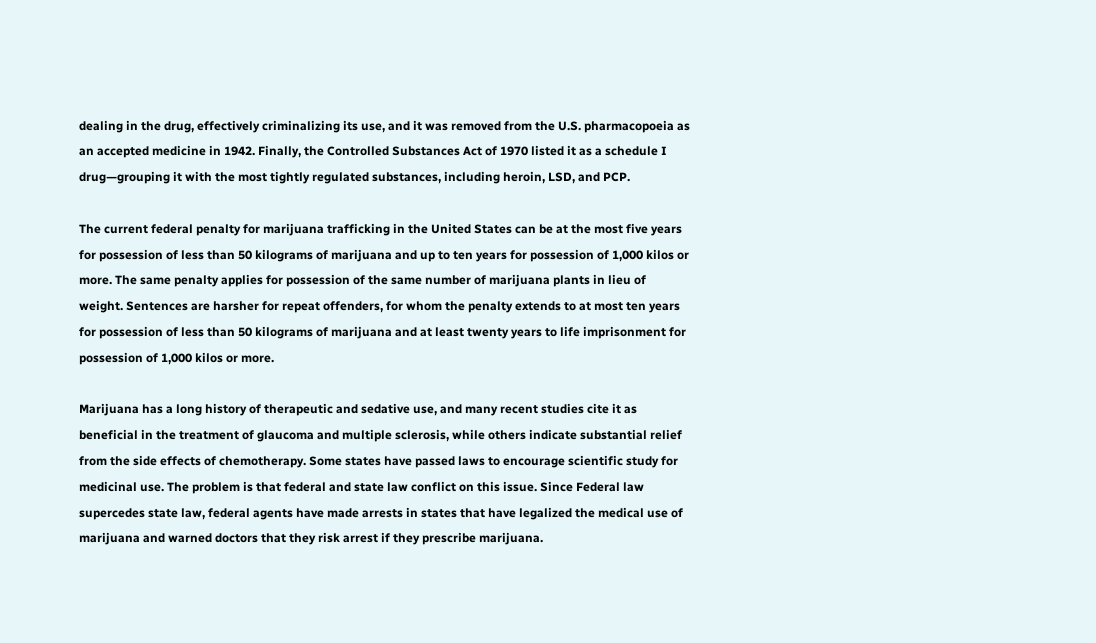dealing in the drug, effectively criminalizing its use, and it was removed from the U.S. pharmacopoeia as an accepted medicine in 1942. Finally, the Controlled Substances Act of 1970 listed it as a schedule I drug—grouping it with the most tightly regulated substances, including heroin, LSD, and PCP.

The current federal penalty for marijuana trafficking in the United States can be at the most five years for possession of less than 50 kilograms of marijuana and up to ten years for possession of 1,000 kilos or more. The same penalty applies for possession of the same number of marijuana plants in lieu of weight. Sentences are harsher for repeat offenders, for whom the penalty extends to at most ten years for possession of less than 50 kilograms of marijuana and at least twenty years to life imprisonment for possession of 1,000 kilos or more.

Marijuana has a long history of therapeutic and sedative use, and many recent studies cite it as beneficial in the treatment of glaucoma and multiple sclerosis, while others indicate substantial relief from the side effects of chemotherapy. Some states have passed laws to encourage scientific study for medicinal use. The problem is that federal and state law conflict on this issue. Since Federal law supercedes state law, federal agents have made arrests in states that have legalized the medical use of marijuana and warned doctors that they risk arrest if they prescribe marijuana.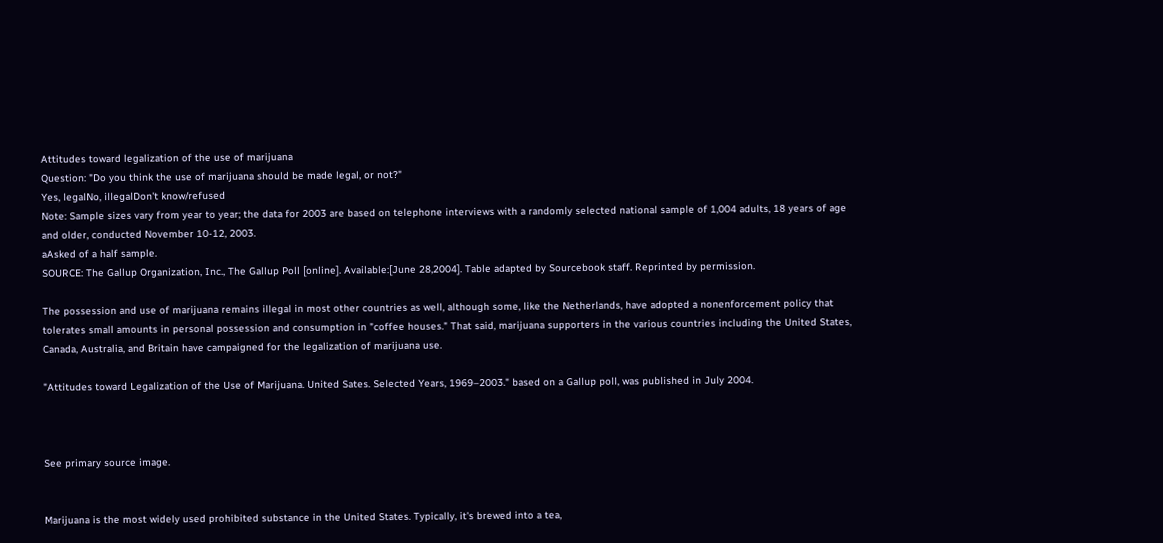Attitudes toward legalization of the use of marijuana
Question: "Do you think the use of marijuana should be made legal, or not?"
Yes, legalNo, illegalDon't know/refused
Note: Sample sizes vary from year to year; the data for 2003 are based on telephone interviews with a randomly selected national sample of 1,004 adults, 18 years of age and older, conducted November 10-12, 2003.
aAsked of a half sample.
SOURCE: The Gallup Organization, Inc., The Gallup Poll [online]. Available:[June 28,2004]. Table adapted by Sourcebook staff. Reprinted by permission.

The possession and use of marijuana remains illegal in most other countries as well, although some, like the Netherlands, have adopted a nonenforcement policy that tolerates small amounts in personal possession and consumption in "coffee houses." That said, marijuana supporters in the various countries including the United States, Canada, Australia, and Britain have campaigned for the legalization of marijuana use.

"Attitudes toward Legalization of the Use of Marijuana. United Sates. Selected Years, 1969–2003." based on a Gallup poll, was published in July 2004.



See primary source image.


Marijuana is the most widely used prohibited substance in the United States. Typically, it's brewed into a tea,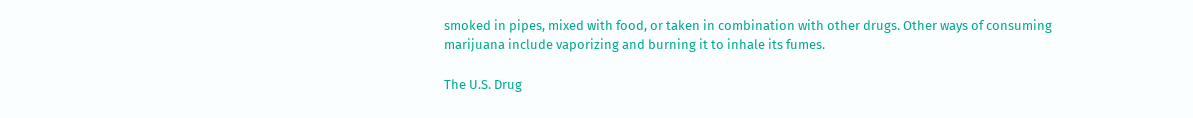smoked in pipes, mixed with food, or taken in combination with other drugs. Other ways of consuming marijuana include vaporizing and burning it to inhale its fumes.

The U.S. Drug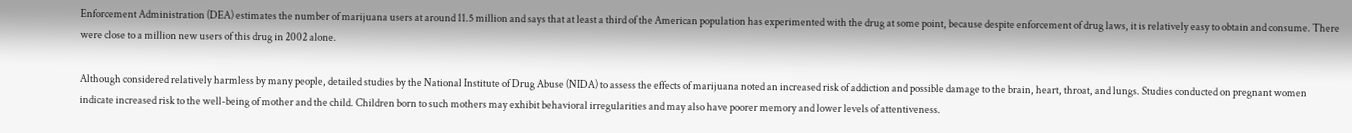Enforcement Administration (DEA) estimates the number of marijuana users at around 11.5 million and says that at least a third of the American population has experimented with the drug at some point, because despite enforcement of drug laws, it is relatively easy to obtain and consume. There were close to a million new users of this drug in 2002 alone.

Although considered relatively harmless by many people, detailed studies by the National Institute of Drug Abuse (NIDA) to assess the effects of marijuana noted an increased risk of addiction and possible damage to the brain, heart, throat, and lungs. Studies conducted on pregnant women indicate increased risk to the well-being of mother and the child. Children born to such mothers may exhibit behavioral irregularities and may also have poorer memory and lower levels of attentiveness.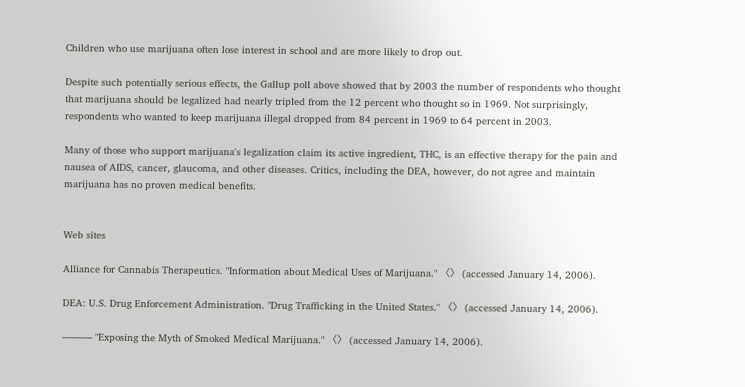Children who use marijuana often lose interest in school and are more likely to drop out.

Despite such potentially serious effects, the Gallup poll above showed that by 2003 the number of respondents who thought that marijuana should be legalized had nearly tripled from the 12 percent who thought so in 1969. Not surprisingly, respondents who wanted to keep marijuana illegal dropped from 84 percent in 1969 to 64 percent in 2003.

Many of those who support marijuana's legalization claim its active ingredient, THC, is an effective therapy for the pain and nausea of AIDS, cancer, glaucoma, and other diseases. Critics, including the DEA, however, do not agree and maintain marijuana has no proven medical benefits.


Web sites

Alliance for Cannabis Therapeutics. "Information about Medical Uses of Marijuana." 〈〉 (accessed January 14, 2006).

DEA: U.S. Drug Enforcement Administration. "Drug Trafficking in the United States." 〈〉 (accessed January 14, 2006).

――― "Exposing the Myth of Smoked Medical Marijuana." 〈〉 (accessed January 14, 2006).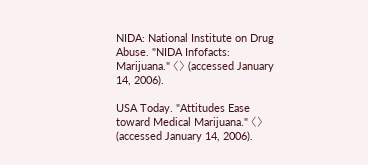NIDA: National Institute on Drug Abuse. "NIDA Infofacts: Marijuana." 〈〉 (accessed January 14, 2006).

USA Today. "Attitudes Ease toward Medical Marijuana." 〈〉 (accessed January 14, 2006).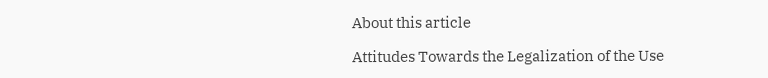About this article

Attitudes Towards the Legalization of the Use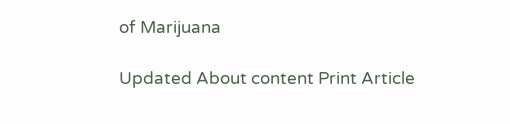of Marijuana

Updated About content Print Article